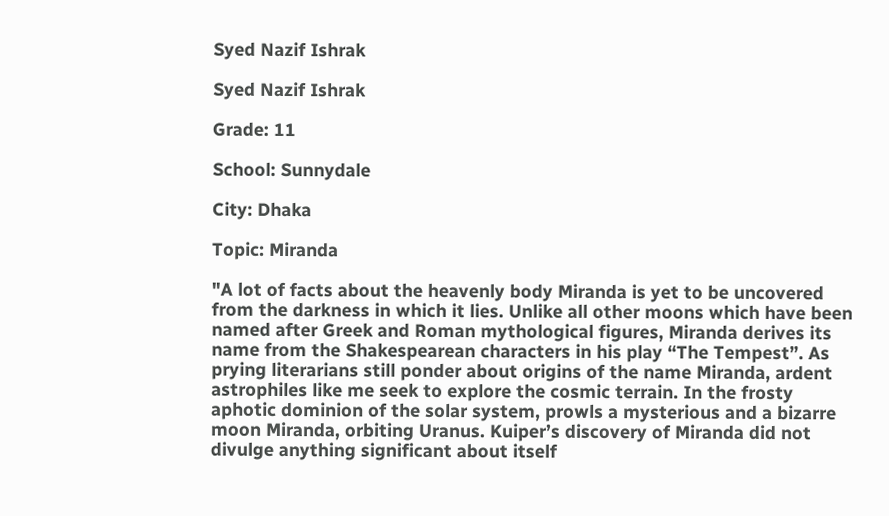Syed Nazif Ishrak

Syed Nazif Ishrak

Grade: 11

School: Sunnydale

City: Dhaka

Topic: Miranda

"A lot of facts about the heavenly body Miranda is yet to be uncovered from the darkness in which it lies. Unlike all other moons which have been named after Greek and Roman mythological figures, Miranda derives its name from the Shakespearean characters in his play “The Tempest”. As prying literarians still ponder about origins of the name Miranda, ardent astrophiles like me seek to explore the cosmic terrain. In the frosty aphotic dominion of the solar system, prowls a mysterious and a bizarre moon Miranda, orbiting Uranus. Kuiper’s discovery of Miranda did not divulge anything significant about itself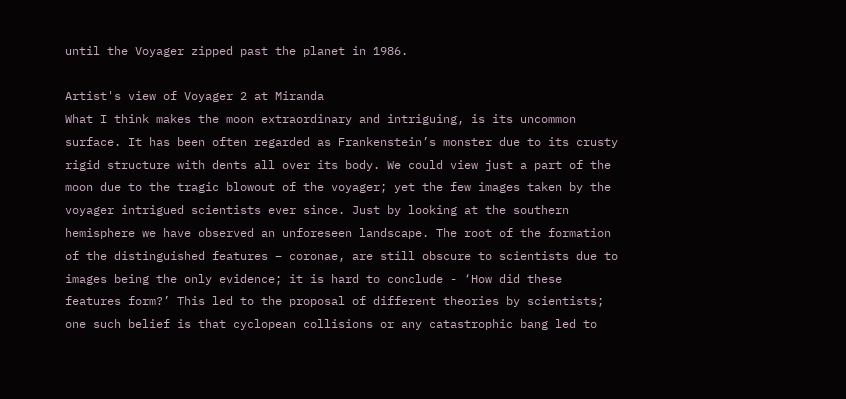until the Voyager zipped past the planet in 1986.

Artist's view of Voyager 2 at Miranda
What I think makes the moon extraordinary and intriguing, is its uncommon surface. It has been often regarded as Frankenstein’s monster due to its crusty rigid structure with dents all over its body. We could view just a part of the moon due to the tragic blowout of the voyager; yet the few images taken by the voyager intrigued scientists ever since. Just by looking at the southern hemisphere we have observed an unforeseen landscape. The root of the formation of the distinguished features – coronae, are still obscure to scientists due to images being the only evidence; it is hard to conclude - ‘How did these features form?’ This led to the proposal of different theories by scientists; one such belief is that cyclopean collisions or any catastrophic bang led to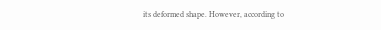its deformed shape. However, according to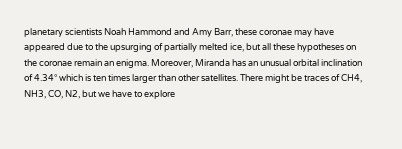planetary scientists Noah Hammond and Amy Barr, these coronae may have appeared due to the upsurging of partially melted ice, but all these hypotheses on the coronae remain an enigma. Moreover, Miranda has an unusual orbital inclination of 4.34° which is ten times larger than other satellites. There might be traces of CH4, NH3, CO, N2, but we have to explore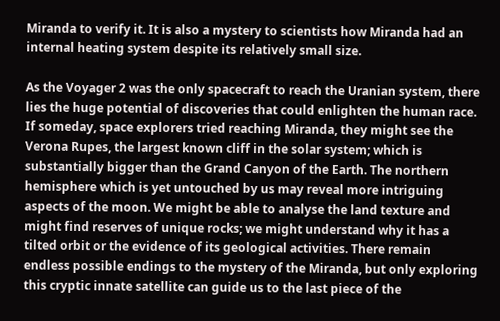Miranda to verify it. It is also a mystery to scientists how Miranda had an internal heating system despite its relatively small size.

As the Voyager 2 was the only spacecraft to reach the Uranian system, there lies the huge potential of discoveries that could enlighten the human race. If someday, space explorers tried reaching Miranda, they might see the Verona Rupes, the largest known cliff in the solar system; which is substantially bigger than the Grand Canyon of the Earth. The northern hemisphere which is yet untouched by us may reveal more intriguing aspects of the moon. We might be able to analyse the land texture and might find reserves of unique rocks; we might understand why it has a tilted orbit or the evidence of its geological activities. There remain endless possible endings to the mystery of the Miranda, but only exploring this cryptic innate satellite can guide us to the last piece of the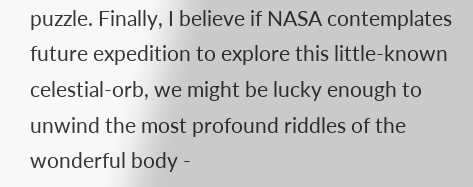puzzle. Finally, I believe if NASA contemplates future expedition to explore this little-known celestial-orb, we might be lucky enough to unwind the most profound riddles of the wonderful body -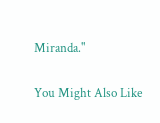Miranda."

You Might Also Like